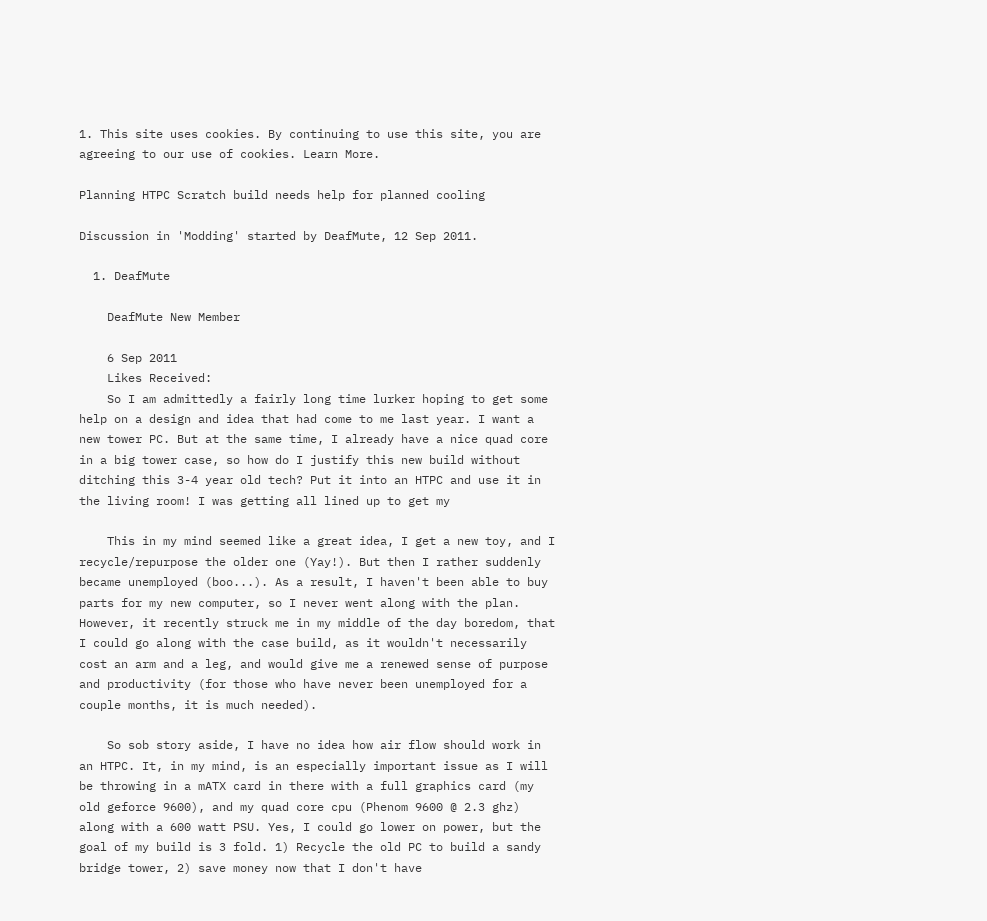1. This site uses cookies. By continuing to use this site, you are agreeing to our use of cookies. Learn More.

Planning HTPC Scratch build needs help for planned cooling

Discussion in 'Modding' started by DeafMute, 12 Sep 2011.

  1. DeafMute

    DeafMute New Member

    6 Sep 2011
    Likes Received:
    So I am admittedly a fairly long time lurker hoping to get some help on a design and idea that had come to me last year. I want a new tower PC. But at the same time, I already have a nice quad core in a big tower case, so how do I justify this new build without ditching this 3-4 year old tech? Put it into an HTPC and use it in the living room! I was getting all lined up to get my

    This in my mind seemed like a great idea, I get a new toy, and I recycle/repurpose the older one (Yay!). But then I rather suddenly became unemployed (boo...). As a result, I haven't been able to buy parts for my new computer, so I never went along with the plan. However, it recently struck me in my middle of the day boredom, that I could go along with the case build, as it wouldn't necessarily cost an arm and a leg, and would give me a renewed sense of purpose and productivity (for those who have never been unemployed for a couple months, it is much needed).

    So sob story aside, I have no idea how air flow should work in an HTPC. It, in my mind, is an especially important issue as I will be throwing in a mATX card in there with a full graphics card (my old geforce 9600), and my quad core cpu (Phenom 9600 @ 2.3 ghz) along with a 600 watt PSU. Yes, I could go lower on power, but the goal of my build is 3 fold. 1) Recycle the old PC to build a sandy bridge tower, 2) save money now that I don't have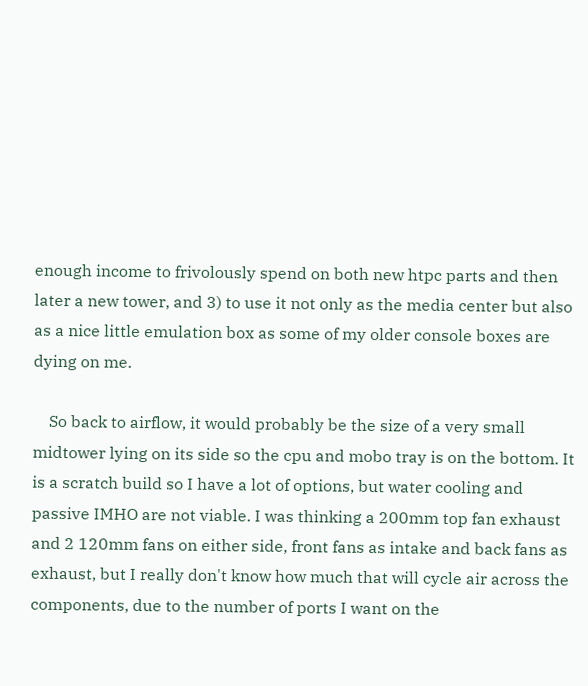enough income to frivolously spend on both new htpc parts and then later a new tower, and 3) to use it not only as the media center but also as a nice little emulation box as some of my older console boxes are dying on me.

    So back to airflow, it would probably be the size of a very small midtower lying on its side so the cpu and mobo tray is on the bottom. It is a scratch build so I have a lot of options, but water cooling and passive IMHO are not viable. I was thinking a 200mm top fan exhaust and 2 120mm fans on either side, front fans as intake and back fans as exhaust, but I really don't know how much that will cycle air across the components, due to the number of ports I want on the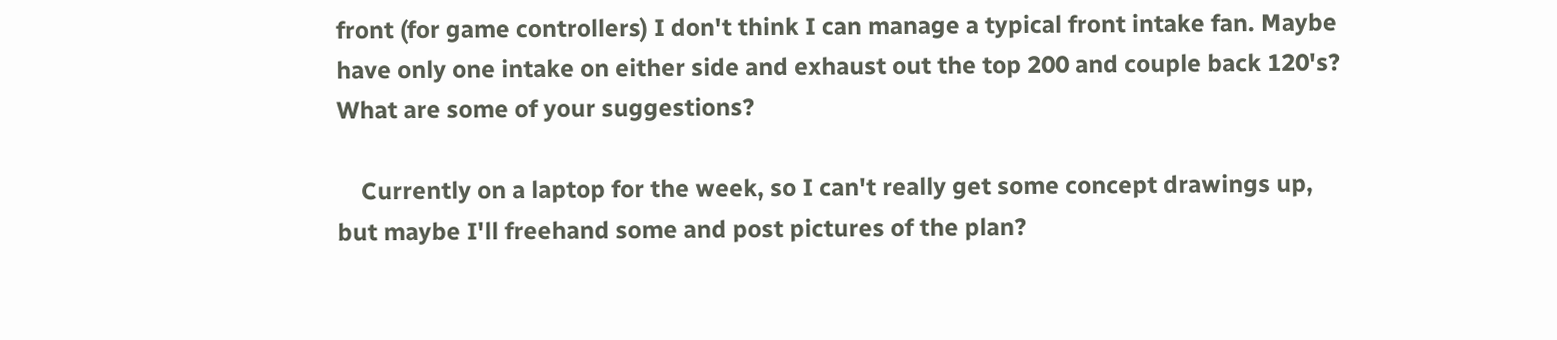front (for game controllers) I don't think I can manage a typical front intake fan. Maybe have only one intake on either side and exhaust out the top 200 and couple back 120's? What are some of your suggestions?

    Currently on a laptop for the week, so I can't really get some concept drawings up, but maybe I'll freehand some and post pictures of the plan?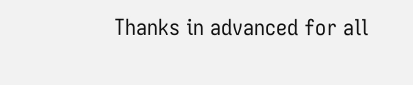Thanks in advanced for all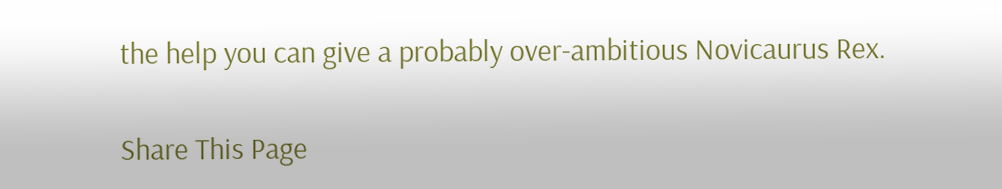the help you can give a probably over-ambitious Novicaurus Rex.

Share This Page